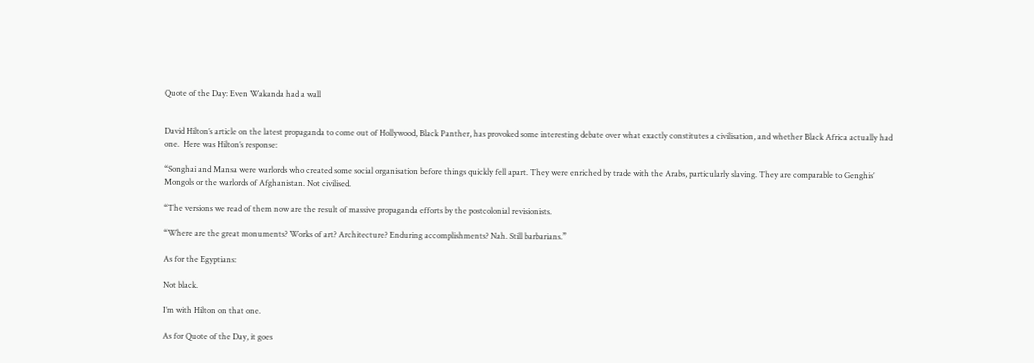Quote of the Day: Even Wakanda had a wall


David Hilton’s article on the latest propaganda to come out of Hollywood, Black Panther, has provoked some interesting debate over what exactly constitutes a civilisation, and whether Black Africa actually had one.  Here was Hilton’s response:

“Songhai and Mansa were warlords who created some social organisation before things quickly fell apart. They were enriched by trade with the Arabs, particularly slaving. They are comparable to Genghis’ Mongols or the warlords of Afghanistan. Not civilised.

“The versions we read of them now are the result of massive propaganda efforts by the postcolonial revisionists.

“Where are the great monuments? Works of art? Architecture? Enduring accomplishments? Nah. Still barbarians.”

As for the Egyptians:

Not black.

I’m with Hilton on that one.

As for Quote of the Day, it goes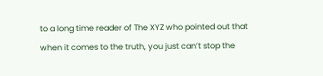to a long time reader of The XYZ who pointed out that when it comes to the truth, you just can’t stop the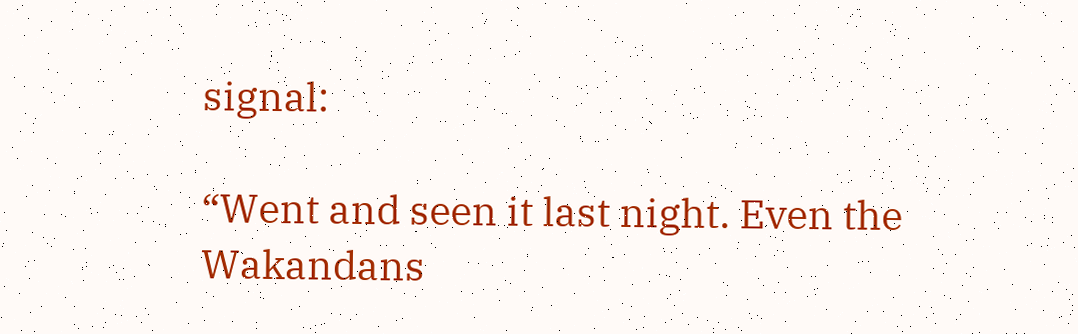signal:

“Went and seen it last night. Even the Wakandans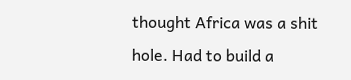thought Africa was a shit hole. Had to build a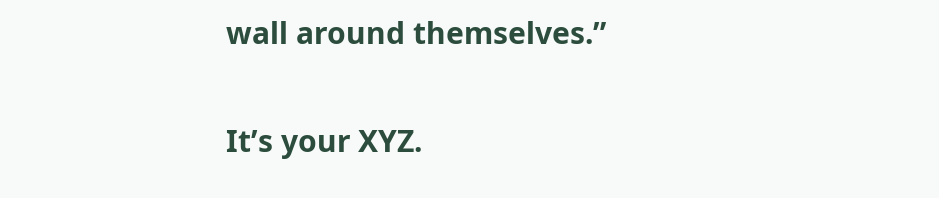wall around themselves.”

It’s your XYZ.